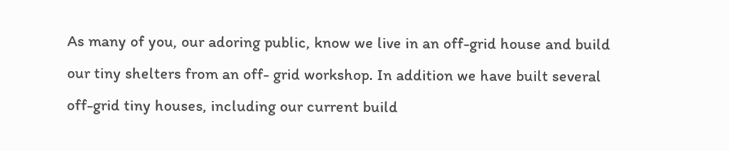As many of you, our adoring public, know we live in an off-grid house and build our tiny shelters from an off- grid workshop. In addition we have built several off-grid tiny houses, including our current build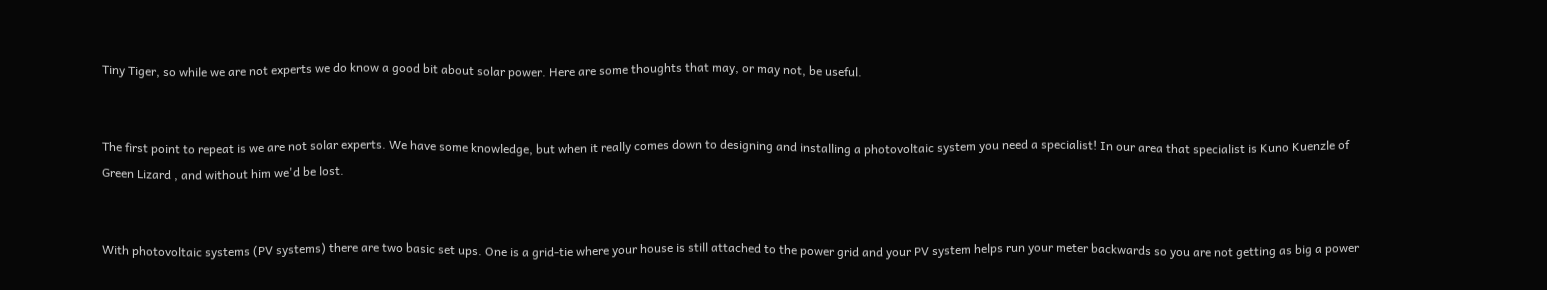Tiny Tiger, so while we are not experts we do know a good bit about solar power. Here are some thoughts that may, or may not, be useful.


The first point to repeat is we are not solar experts. We have some knowledge, but when it really comes down to designing and installing a photovoltaic system you need a specialist! In our area that specialist is Kuno Kuenzle of Green Lizard , and without him we'd be lost.


With photovoltaic systems (PV systems) there are two basic set ups. One is a grid-tie where your house is still attached to the power grid and your PV system helps run your meter backwards so you are not getting as big a power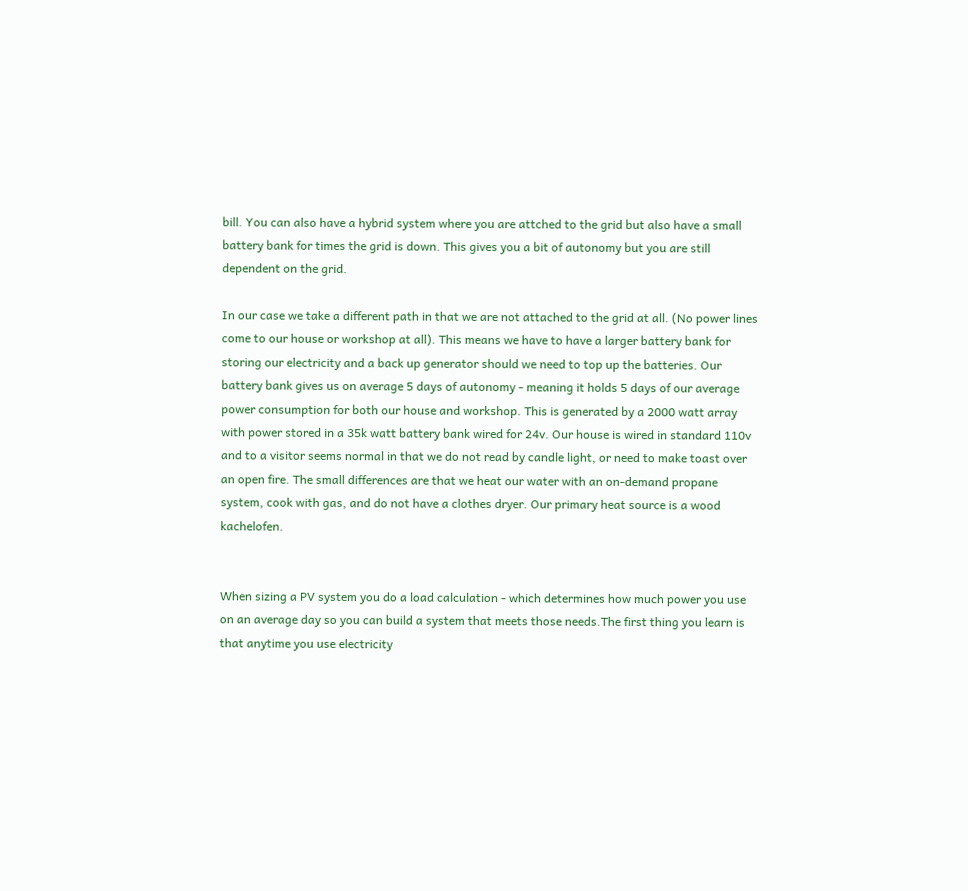bill. You can also have a hybrid system where you are attched to the grid but also have a small battery bank for times the grid is down. This gives you a bit of autonomy but you are still dependent on the grid.

In our case we take a different path in that we are not attached to the grid at all. (No power lines come to our house or workshop at all). This means we have to have a larger battery bank for storing our electricity and a back up generator should we need to top up the batteries. Our battery bank gives us on average 5 days of autonomy - meaning it holds 5 days of our average power consumption for both our house and workshop. This is generated by a 2000 watt array with power stored in a 35k watt battery bank wired for 24v. Our house is wired in standard 110v and to a visitor seems normal in that we do not read by candle light, or need to make toast over an open fire. The small differences are that we heat our water with an on-demand propane system, cook with gas, and do not have a clothes dryer. Our primary heat source is a wood kachelofen.


When sizing a PV system you do a load calculation - which determines how much power you use on an average day so you can build a system that meets those needs.The first thing you learn is that anytime you use electricity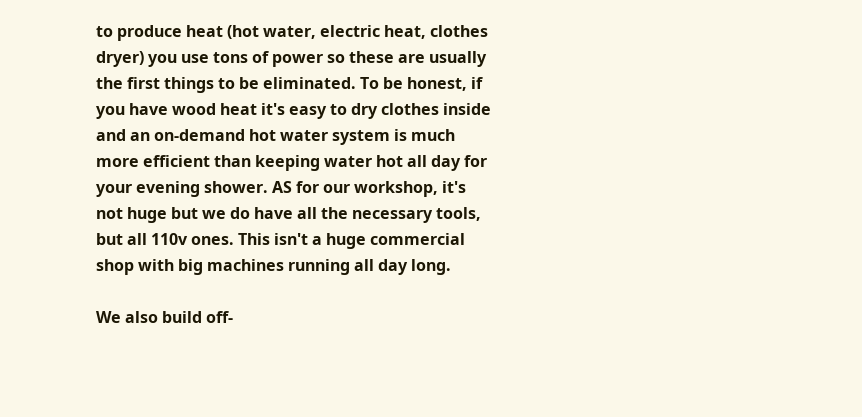to produce heat (hot water, electric heat, clothes dryer) you use tons of power so these are usually the first things to be eliminated. To be honest, if you have wood heat it's easy to dry clothes inside and an on-demand hot water system is much more efficient than keeping water hot all day for your evening shower. AS for our workshop, it's not huge but we do have all the necessary tools, but all 110v ones. This isn't a huge commercial shop with big machines running all day long.

We also build off-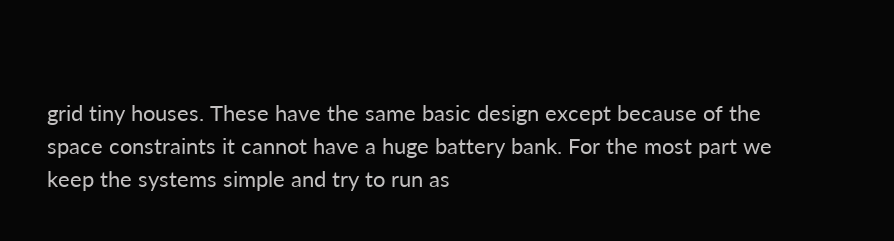grid tiny houses. These have the same basic design except because of the space constraints it cannot have a huge battery bank. For the most part we keep the systems simple and try to run as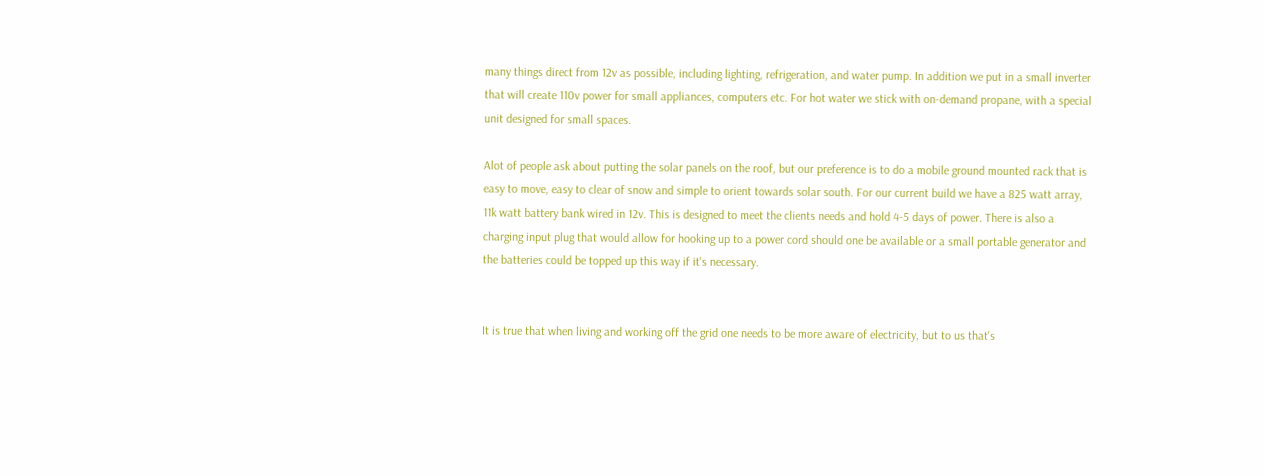many things direct from 12v as possible, including lighting, refrigeration, and water pump. In addition we put in a small inverter that will create 110v power for small appliances, computers etc. For hot water we stick with on-demand propane, with a special unit designed for small spaces.

Alot of people ask about putting the solar panels on the roof, but our preference is to do a mobile ground mounted rack that is easy to move, easy to clear of snow and simple to orient towards solar south. For our current build we have a 825 watt array, 11k watt battery bank wired in 12v. This is designed to meet the clients needs and hold 4-5 days of power. There is also a charging input plug that would allow for hooking up to a power cord should one be available or a small portable generator and the batteries could be topped up this way if it's necessary.


It is true that when living and working off the grid one needs to be more aware of electricity, but to us that's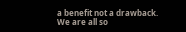a benefit not a drawback. We are all so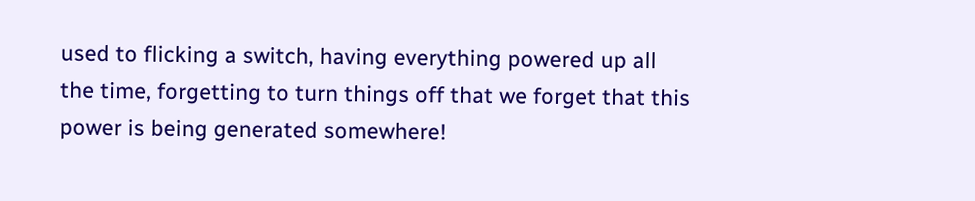used to flicking a switch, having everything powered up all the time, forgetting to turn things off that we forget that this power is being generated somewhere!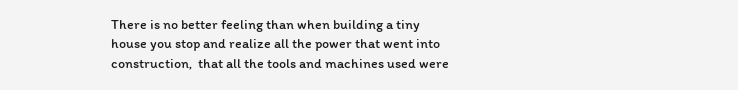There is no better feeling than when building a tiny house you stop and realize all the power that went into construction,  that all the tools and machines used were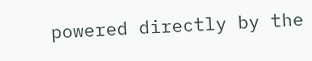powered directly by the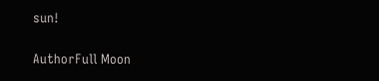sun!

AuthorFull Moon